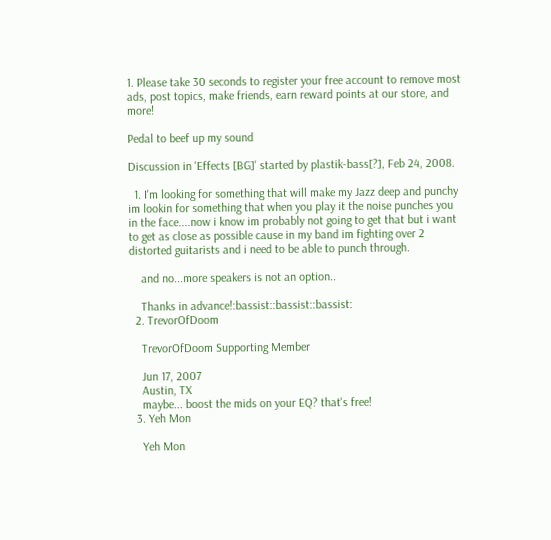1. Please take 30 seconds to register your free account to remove most ads, post topics, make friends, earn reward points at our store, and more!

Pedal to beef up my sound

Discussion in 'Effects [BG]' started by plastik-bass[?], Feb 24, 2008.

  1. I'm looking for something that will make my Jazz deep and punchy im lookin for something that when you play it the noise punches you in the face....now i know im probably not going to get that but i want to get as close as possible cause in my band im fighting over 2 distorted guitarists and i need to be able to punch through.

    and no...more speakers is not an option..

    Thanks in advance!:bassist::bassist::bassist:
  2. TrevorOfDoom

    TrevorOfDoom Supporting Member

    Jun 17, 2007
    Austin, TX
    maybe... boost the mids on your EQ? that's free!
  3. Yeh Mon

    Yeh Mon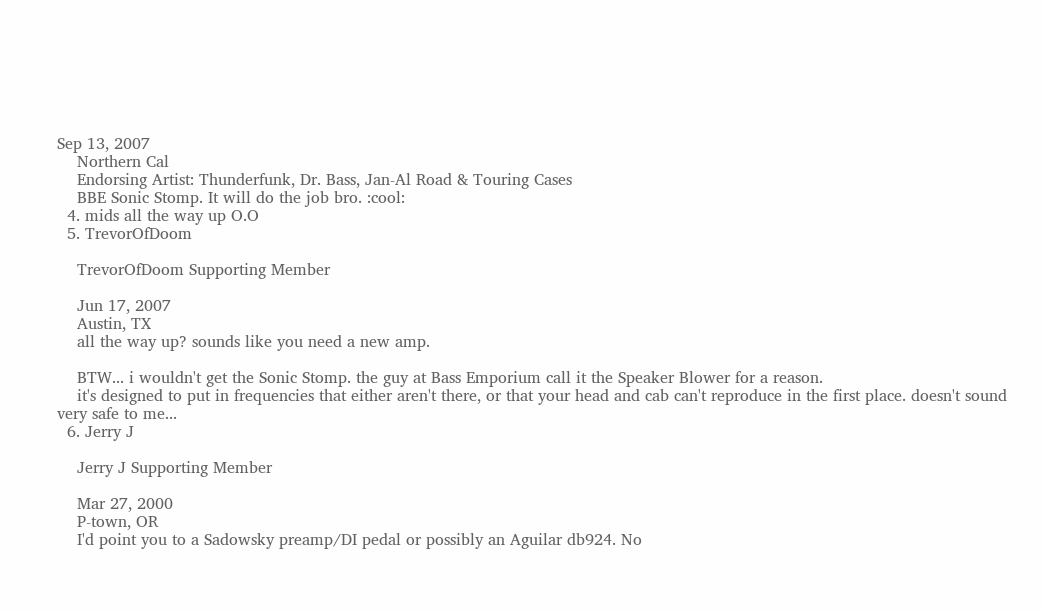Sep 13, 2007
    Northern Cal
    Endorsing Artist: Thunderfunk, Dr. Bass, Jan-Al Road & Touring Cases
    BBE Sonic Stomp. It will do the job bro. :cool:
  4. mids all the way up O.O
  5. TrevorOfDoom

    TrevorOfDoom Supporting Member

    Jun 17, 2007
    Austin, TX
    all the way up? sounds like you need a new amp.

    BTW... i wouldn't get the Sonic Stomp. the guy at Bass Emporium call it the Speaker Blower for a reason.
    it's designed to put in frequencies that either aren't there, or that your head and cab can't reproduce in the first place. doesn't sound very safe to me...
  6. Jerry J

    Jerry J Supporting Member

    Mar 27, 2000
    P-town, OR
    I'd point you to a Sadowsky preamp/DI pedal or possibly an Aguilar db924. No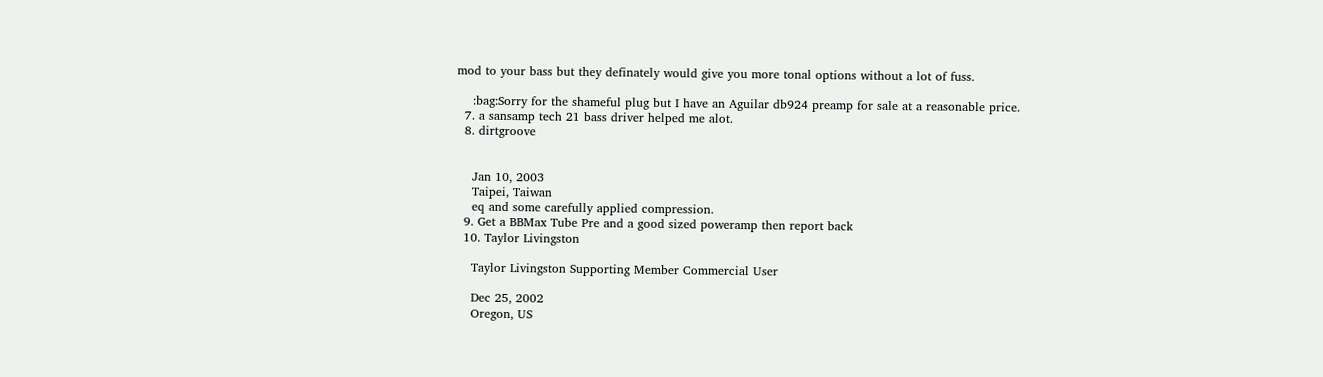mod to your bass but they definately would give you more tonal options without a lot of fuss.

    :bag:Sorry for the shameful plug but I have an Aguilar db924 preamp for sale at a reasonable price.
  7. a sansamp tech 21 bass driver helped me alot.
  8. dirtgroove


    Jan 10, 2003
    Taipei, Taiwan
    eq and some carefully applied compression.
  9. Get a BBMax Tube Pre and a good sized poweramp then report back
  10. Taylor Livingston

    Taylor Livingston Supporting Member Commercial User

    Dec 25, 2002
    Oregon, US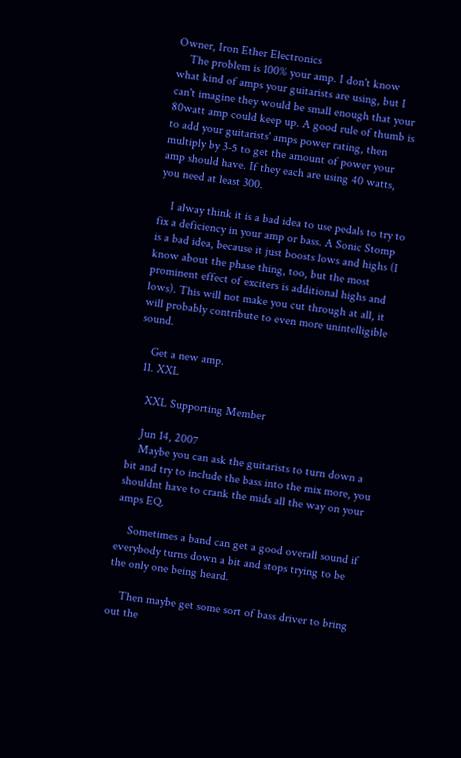Owner, Iron Ether Electronics
    The problem is 100% your amp. I don't know what kind of amps your guitarists are using, but I can't imagine they would be small enough that your 80watt amp could keep up. A good rule of thumb is to add your guitarists' amps power rating, then multiply by 3-5 to get the amount of power your amp should have. If they each are using 40 watts, you need at least 300.

    I alway think it is a bad idea to use pedals to try to fix a deficiency in your amp or bass. A Sonic Stomp is a bad idea, because it just boosts lows and highs (I know about the phase thing, too, but the most prominent effect of exciters is additional highs and lows). This will not make you cut through at all, it will probably contribute to even more unintelligible sound.

    Get a new amp.
  11. XXL

    XXL Supporting Member

    Jun 14, 2007
    Maybe you can ask the guitarists to turn down a bit and try to include the bass into the mix more, you shouldnt have to crank the mids all the way on your amps EQ.

    Sometimes a band can get a good overall sound if everybody turns down a bit and stops trying to be the only one being heard.

    Then maybe get some sort of bass driver to bring out the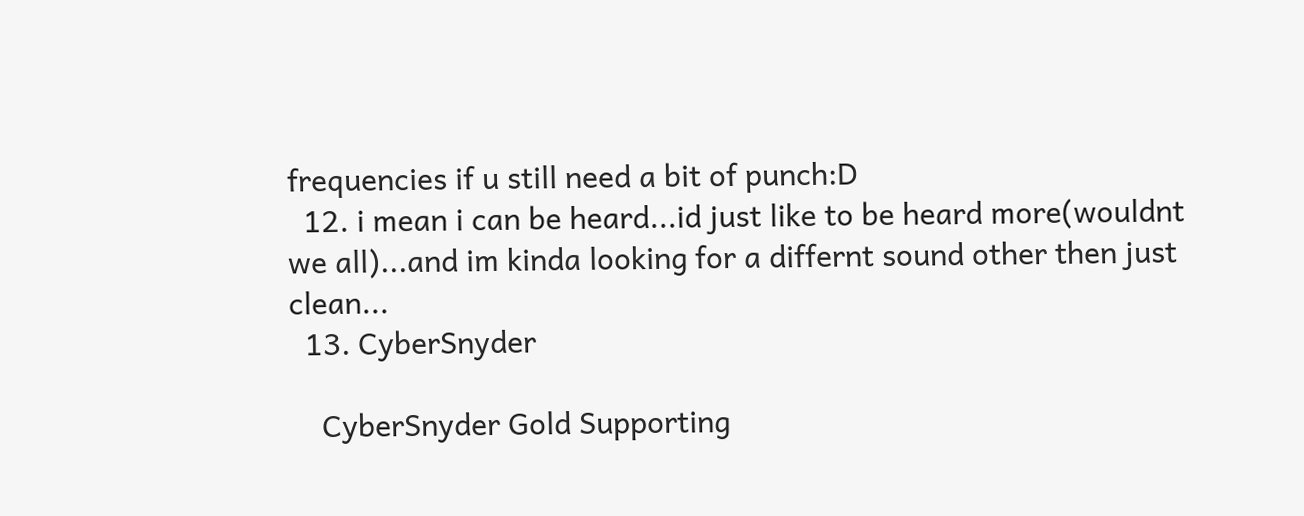frequencies if u still need a bit of punch:D
  12. i mean i can be heard...id just like to be heard more(wouldnt we all)...and im kinda looking for a differnt sound other then just clean...
  13. CyberSnyder

    CyberSnyder Gold Supporting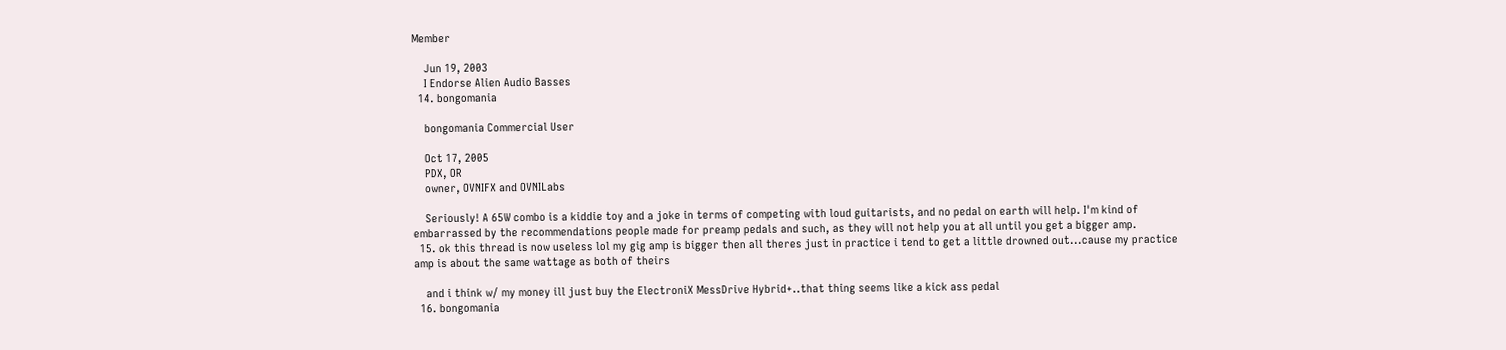Member

    Jun 19, 2003
    I Endorse Alien Audio Basses
  14. bongomania

    bongomania Commercial User

    Oct 17, 2005
    PDX, OR
    owner, OVNIFX and OVNILabs

    Seriously! A 65W combo is a kiddie toy and a joke in terms of competing with loud guitarists, and no pedal on earth will help. I'm kind of embarrassed by the recommendations people made for preamp pedals and such, as they will not help you at all until you get a bigger amp.
  15. ok this thread is now useless lol my gig amp is bigger then all theres just in practice i tend to get a little drowned out...cause my practice amp is about the same wattage as both of theirs

    and i think w/ my money ill just buy the ElectroniX MessDrive Hybrid+..that thing seems like a kick ass pedal
  16. bongomania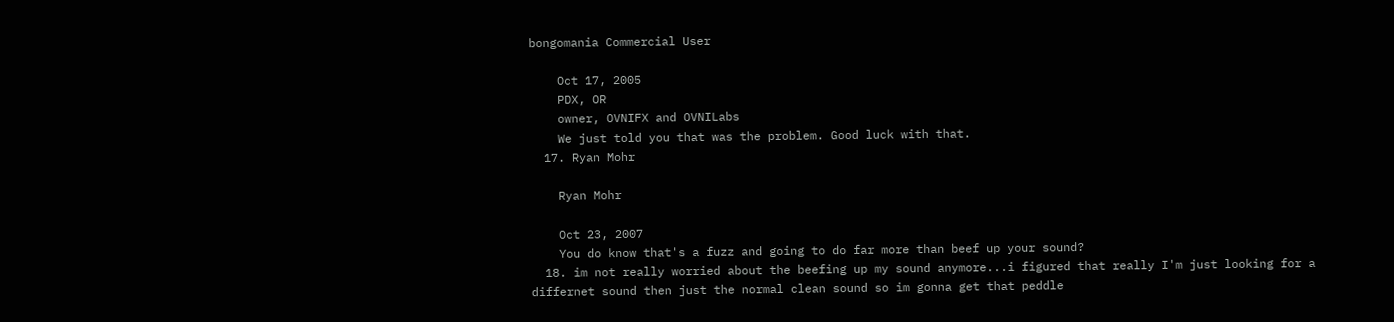bongomania Commercial User

    Oct 17, 2005
    PDX, OR
    owner, OVNIFX and OVNILabs
    We just told you that was the problem. Good luck with that.
  17. Ryan Mohr

    Ryan Mohr

    Oct 23, 2007
    You do know that's a fuzz and going to do far more than beef up your sound?
  18. im not really worried about the beefing up my sound anymore...i figured that really I'm just looking for a differnet sound then just the normal clean sound so im gonna get that peddle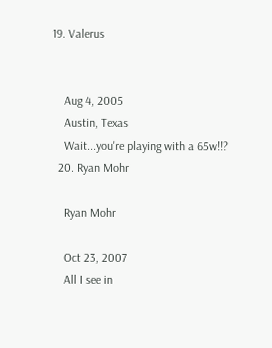19. Valerus


    Aug 4, 2005
    Austin, Texas
    Wait...you're playing with a 65w!!?
  20. Ryan Mohr

    Ryan Mohr

    Oct 23, 2007
    All I see in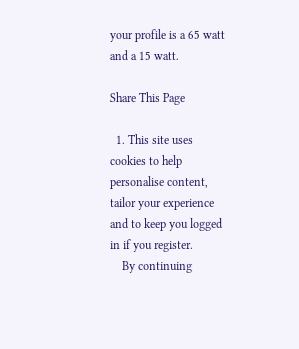your profile is a 65 watt and a 15 watt.

Share This Page

  1. This site uses cookies to help personalise content, tailor your experience and to keep you logged in if you register.
    By continuing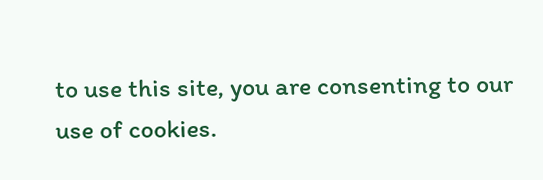to use this site, you are consenting to our use of cookies.